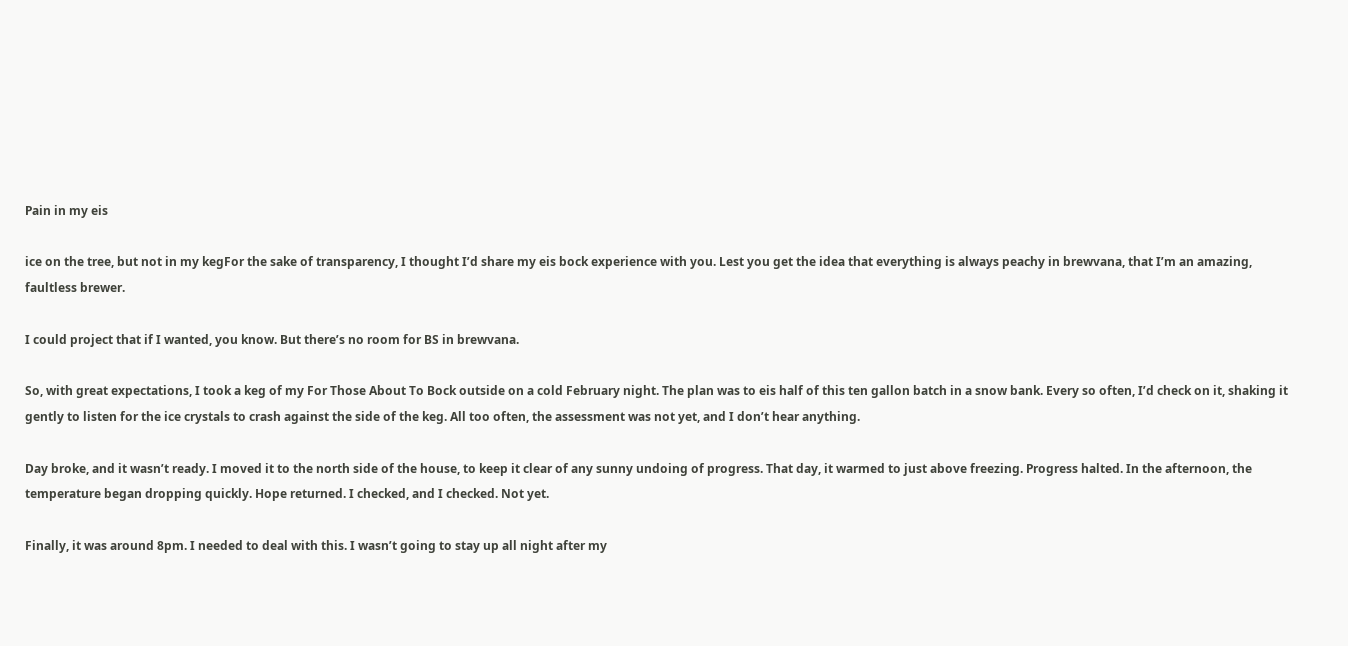Pain in my eis

ice on the tree, but not in my kegFor the sake of transparency, I thought I’d share my eis bock experience with you. Lest you get the idea that everything is always peachy in brewvana, that I’m an amazing, faultless brewer.

I could project that if I wanted, you know. But there’s no room for BS in brewvana.

So, with great expectations, I took a keg of my For Those About To Bock outside on a cold February night. The plan was to eis half of this ten gallon batch in a snow bank. Every so often, I’d check on it, shaking it gently to listen for the ice crystals to crash against the side of the keg. All too often, the assessment was not yet, and I don’t hear anything.

Day broke, and it wasn’t ready. I moved it to the north side of the house, to keep it clear of any sunny undoing of progress. That day, it warmed to just above freezing. Progress halted. In the afternoon, the temperature began dropping quickly. Hope returned. I checked, and I checked. Not yet.

Finally, it was around 8pm. I needed to deal with this. I wasn’t going to stay up all night after my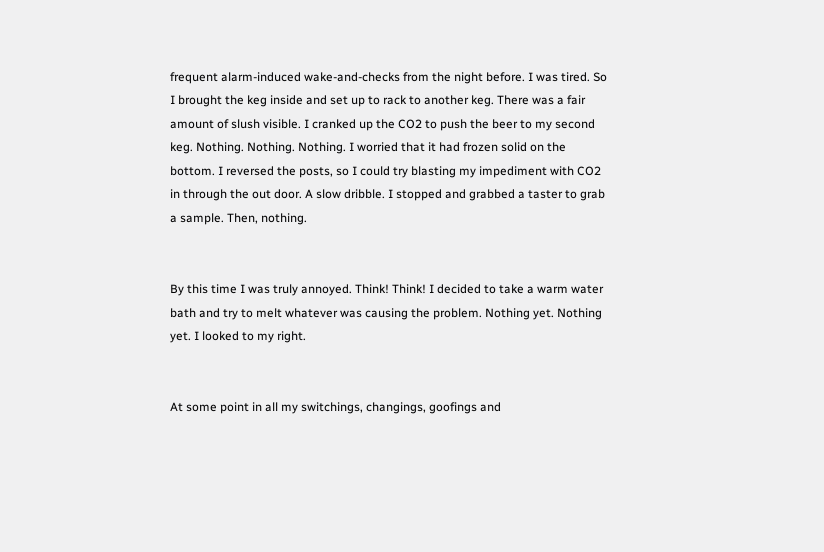frequent alarm-induced wake-and-checks from the night before. I was tired. So I brought the keg inside and set up to rack to another keg. There was a fair amount of slush visible. I cranked up the CO2 to push the beer to my second keg. Nothing. Nothing. Nothing. I worried that it had frozen solid on the bottom. I reversed the posts, so I could try blasting my impediment with CO2 in through the out door. A slow dribble. I stopped and grabbed a taster to grab a sample. Then, nothing.


By this time I was truly annoyed. Think! Think! I decided to take a warm water bath and try to melt whatever was causing the problem. Nothing yet. Nothing yet. I looked to my right.


At some point in all my switchings, changings, goofings and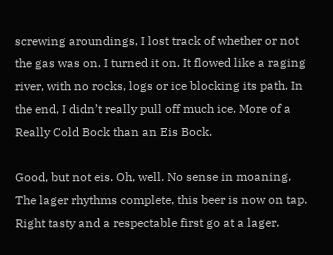screwing aroundings, I lost track of whether or not the gas was on. I turned it on. It flowed like a raging river, with no rocks, logs or ice blocking its path. In the end, I didn’t really pull off much ice. More of a Really Cold Bock than an Eis Bock.

Good, but not eis. Oh, well. No sense in moaning. The lager rhythms complete, this beer is now on tap. Right tasty and a respectable first go at a lager.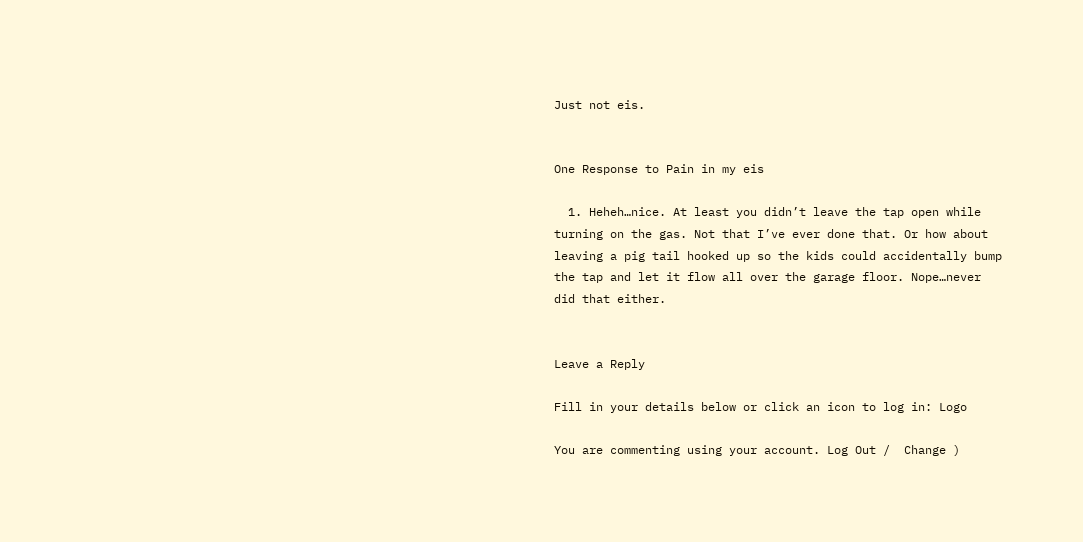Just not eis.


One Response to Pain in my eis

  1. Heheh…nice. At least you didn’t leave the tap open while turning on the gas. Not that I’ve ever done that. Or how about leaving a pig tail hooked up so the kids could accidentally bump the tap and let it flow all over the garage floor. Nope…never did that either.


Leave a Reply

Fill in your details below or click an icon to log in: Logo

You are commenting using your account. Log Out /  Change )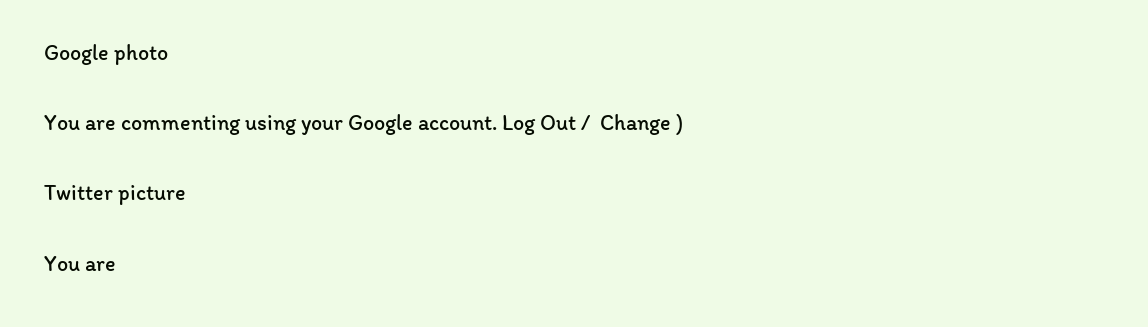Google photo

You are commenting using your Google account. Log Out /  Change )

Twitter picture

You are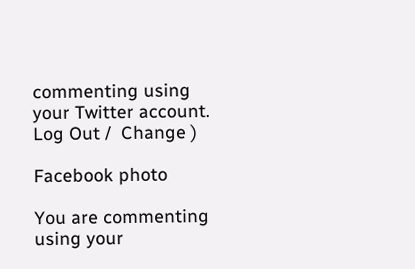commenting using your Twitter account. Log Out /  Change )

Facebook photo

You are commenting using your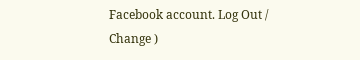Facebook account. Log Out /  Change )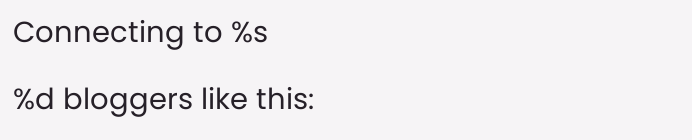Connecting to %s

%d bloggers like this: